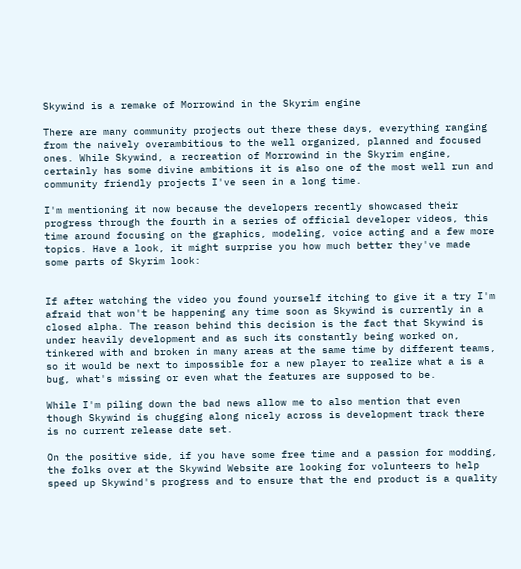Skywind is a remake of Morrowind in the Skyrim engine

There are many community projects out there these days, everything ranging from the naively overambitious to the well organized, planned and focused ones. While Skywind, a recreation of Morrowind in the Skyrim engine, certainly has some divine ambitions it is also one of the most well run and community friendly projects I've seen in a long time.

I'm mentioning it now because the developers recently showcased their progress through the fourth in a series of official developer videos, this time around focusing on the graphics, modeling, voice acting and a few more topics. Have a look, it might surprise you how much better they've made some parts of Skyrim look:


If after watching the video you found yourself itching to give it a try I'm afraid that won't be happening any time soon as Skywind is currently in a closed alpha. The reason behind this decision is the fact that Skywind is under heavily development and as such its constantly being worked on, tinkered with and broken in many areas at the same time by different teams, so it would be next to impossible for a new player to realize what a is a bug, what's missing or even what the features are supposed to be.

While I'm piling down the bad news allow me to also mention that even though Skywind is chugging along nicely across is development track there is no current release date set.

On the positive side, if you have some free time and a passion for modding, the folks over at the Skywind Website are looking for volunteers to help speed up Skywind's progress and to ensure that the end product is a quality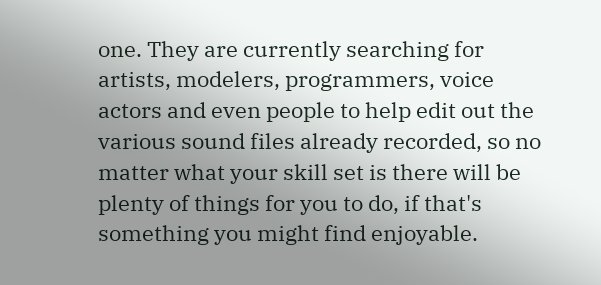one. They are currently searching for artists, modelers, programmers, voice actors and even people to help edit out the various sound files already recorded, so no matter what your skill set is there will be plenty of things for you to do, if that's something you might find enjoyable.